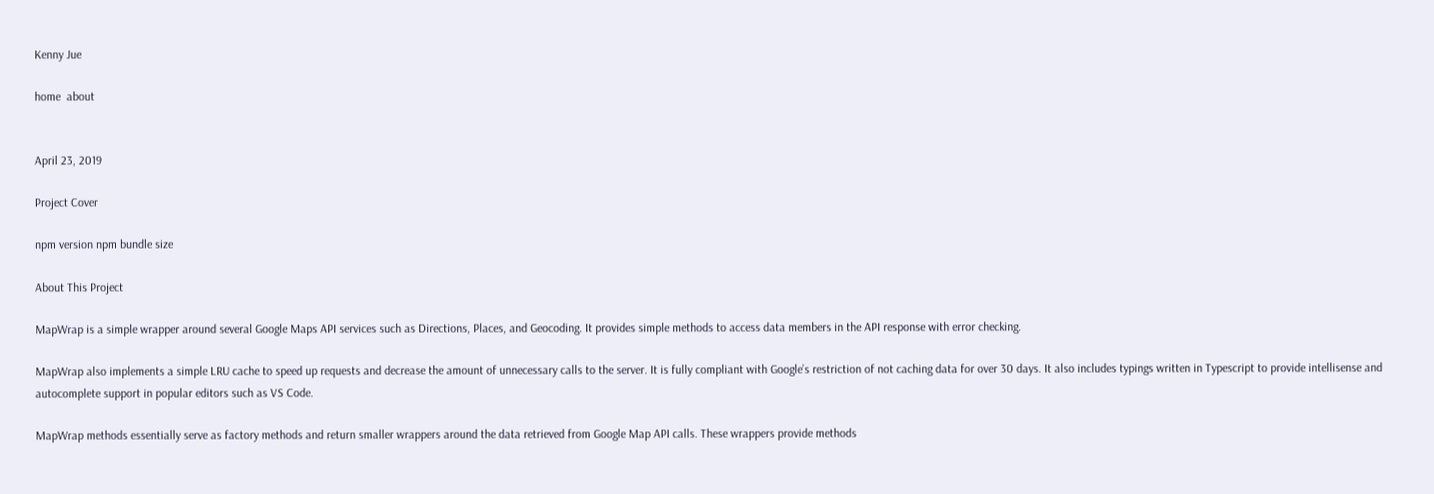Kenny Jue

home  about


April 23, 2019

Project Cover

npm version npm bundle size

About This Project

MapWrap is a simple wrapper around several Google Maps API services such as Directions, Places, and Geocoding. It provides simple methods to access data members in the API response with error checking.

MapWrap also implements a simple LRU cache to speed up requests and decrease the amount of unnecessary calls to the server. It is fully compliant with Google’s restriction of not caching data for over 30 days. It also includes typings written in Typescript to provide intellisense and autocomplete support in popular editors such as VS Code.

MapWrap methods essentially serve as factory methods and return smaller wrappers around the data retrieved from Google Map API calls. These wrappers provide methods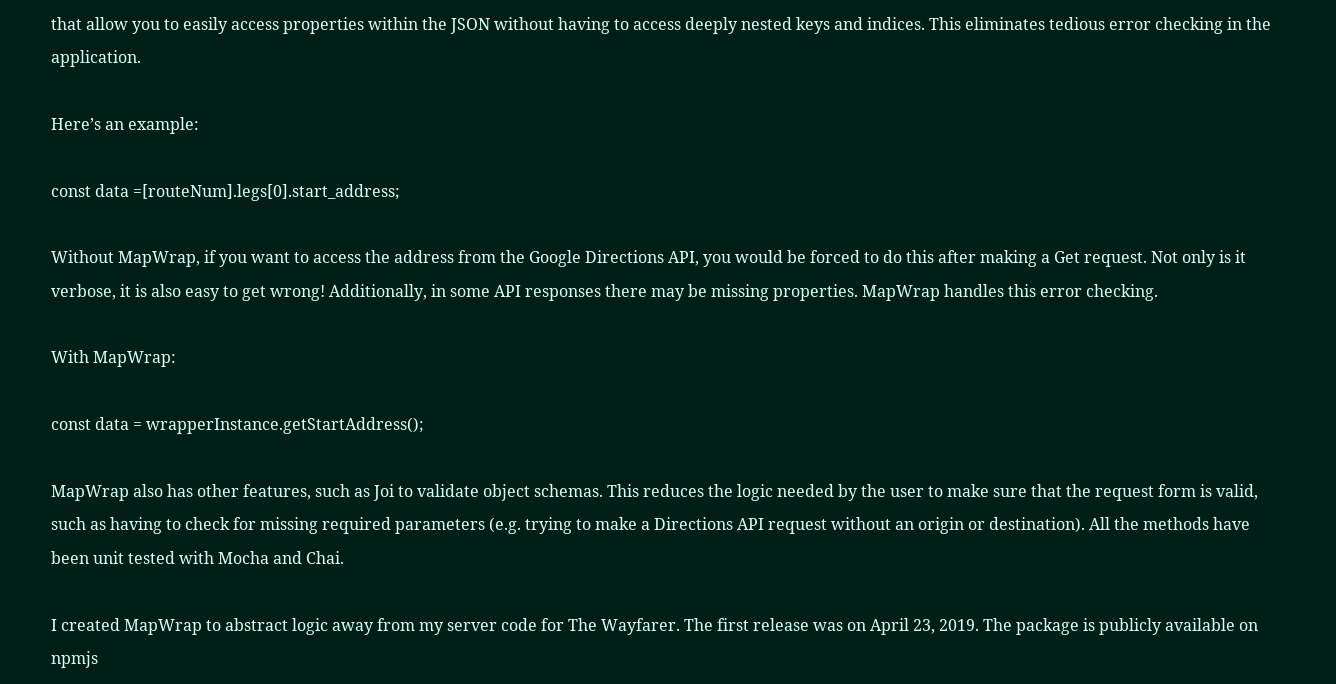that allow you to easily access properties within the JSON without having to access deeply nested keys and indices. This eliminates tedious error checking in the application.

Here’s an example:

const data =[routeNum].legs[0].start_address;

Without MapWrap, if you want to access the address from the Google Directions API, you would be forced to do this after making a Get request. Not only is it verbose, it is also easy to get wrong! Additionally, in some API responses there may be missing properties. MapWrap handles this error checking.

With MapWrap:

const data = wrapperInstance.getStartAddress();

MapWrap also has other features, such as Joi to validate object schemas. This reduces the logic needed by the user to make sure that the request form is valid, such as having to check for missing required parameters (e.g. trying to make a Directions API request without an origin or destination). All the methods have been unit tested with Mocha and Chai.

I created MapWrap to abstract logic away from my server code for The Wayfarer. The first release was on April 23, 2019. The package is publicly available on npmjs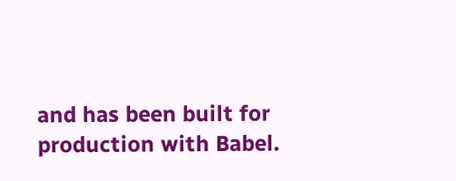and has been built for production with Babel.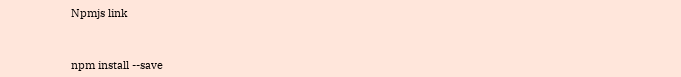Npmjs link



npm install --save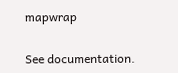mapwrap


See documentation.